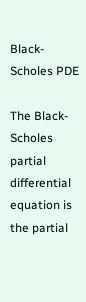Black-Scholes PDE

The Black-Scholes partial differential equation is the partial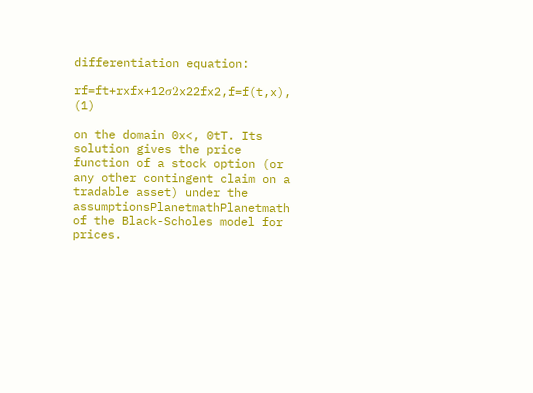differentiation equation:

rf=ft+rxfx+12σ2x22fx2,f=f(t,x), (1)

on the domain 0x<, 0tT. Its solution gives the price function of a stock option (or any other contingent claim on a tradable asset) under the assumptionsPlanetmathPlanetmath of the Black-Scholes model for prices.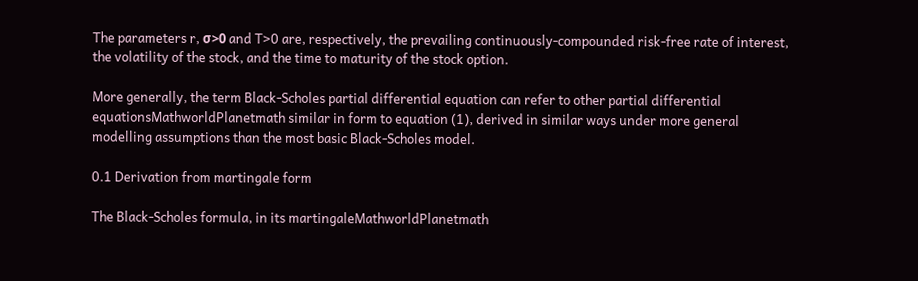The parameters r, σ>0 and T>0 are, respectively, the prevailing continuously-compounded risk-free rate of interest, the volatility of the stock, and the time to maturity of the stock option.

More generally, the term Black-Scholes partial differential equation can refer to other partial differential equationsMathworldPlanetmath similar in form to equation (1), derived in similar ways under more general modelling assumptions than the most basic Black-Scholes model.

0.1 Derivation from martingale form

The Black-Scholes formula, in its martingaleMathworldPlanetmath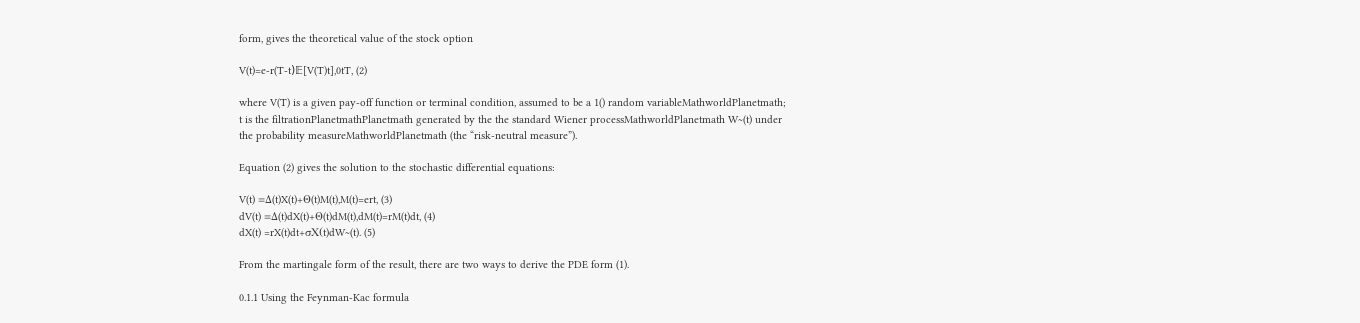form, gives the theoretical value of the stock option

V(t)=e-r(T-t)𝔼[V(T)t],0tT, (2)

where V(T) is a given pay-off function or terminal condition, assumed to be a 1() random variableMathworldPlanetmath; t is the filtrationPlanetmathPlanetmath generated by the the standard Wiener processMathworldPlanetmath W~(t) under the probability measureMathworldPlanetmath (the “risk-neutral measure”).

Equation (2) gives the solution to the stochastic differential equations:

V(t) =Δ(t)X(t)+Θ(t)M(t),M(t)=ert, (3)
dV(t) =Δ(t)dX(t)+Θ(t)dM(t),dM(t)=rM(t)dt, (4)
dX(t) =rX(t)dt+σX(t)dW~(t). (5)

From the martingale form of the result, there are two ways to derive the PDE form (1).

0.1.1 Using the Feynman-Kac formula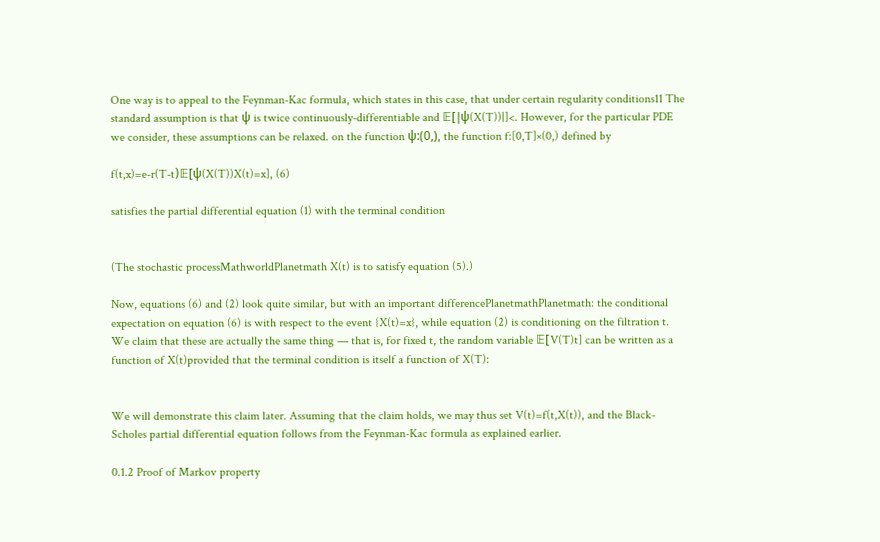One way is to appeal to the Feynman-Kac formula, which states in this case, that under certain regularity conditions11 The standard assumption is that ψ is twice continuously-differentiable and 𝔼[|ψ(X(T))|]<. However, for the particular PDE we consider, these assumptions can be relaxed. on the function ψ:(0,), the function f:[0,T]×(0,) defined by

f(t,x)=e-r(T-t)𝔼[ψ(X(T))X(t)=x], (6)

satisfies the partial differential equation (1) with the terminal condition


(The stochastic processMathworldPlanetmath X(t) is to satisfy equation (5).)

Now, equations (6) and (2) look quite similar, but with an important differencePlanetmathPlanetmath: the conditional expectation on equation (6) is with respect to the event {X(t)=x}, while equation (2) is conditioning on the filtration t. We claim that these are actually the same thing — that is, for fixed t, the random variable 𝔼[V(T)t] can be written as a function of X(t)provided that the terminal condition is itself a function of X(T):


We will demonstrate this claim later. Assuming that the claim holds, we may thus set V(t)=f(t,X(t)), and the Black-Scholes partial differential equation follows from the Feynman-Kac formula as explained earlier.

0.1.2 Proof of Markov property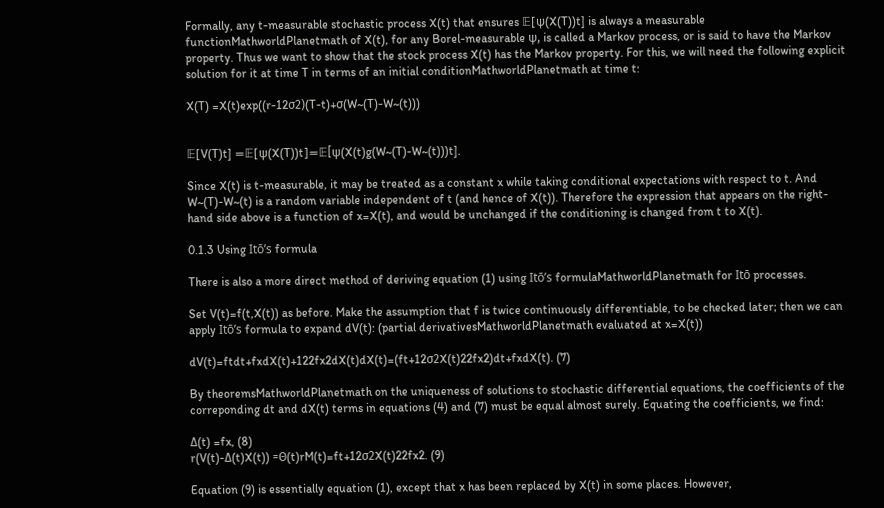Formally, any t-measurable stochastic process X(t) that ensures 𝔼[ψ(X(T))t] is always a measurable functionMathworldPlanetmath of X(t), for any Borel-measurable ψ, is called a Markov process, or is said to have the Markov property. Thus we want to show that the stock process X(t) has the Markov property. For this, we will need the following explicit solution for it at time T in terms of an initial conditionMathworldPlanetmath at time t:

X(T) =X(t)exp((r-12σ2)(T-t)+σ(W~(T)-W~(t)))


𝔼[V(T)t] =𝔼[ψ(X(T))t]=𝔼[ψ(X(t)g(W~(T)-W~(t)))t].

Since X(t) is t-measurable, it may be treated as a constant x while taking conditional expectations with respect to t. And W~(T)-W~(t) is a random variable independent of t (and hence of X(t)). Therefore the expression that appears on the right-hand side above is a function of x=X(t), and would be unchanged if the conditioning is changed from t to X(t).

0.1.3 Using Itō’s formula

There is also a more direct method of deriving equation (1) using Itō’s formulaMathworldPlanetmath for Itō processes.

Set V(t)=f(t,X(t)) as before. Make the assumption that f is twice continuously differentiable, to be checked later; then we can apply Itō’s formula to expand dV(t): (partial derivativesMathworldPlanetmath evaluated at x=X(t))

dV(t)=ftdt+fxdX(t)+122fx2dX(t)dX(t)=(ft+12σ2X(t)22fx2)dt+fxdX(t). (7)

By theoremsMathworldPlanetmath on the uniqueness of solutions to stochastic differential equations, the coefficients of the correponding dt and dX(t) terms in equations (4) and (7) must be equal almost surely. Equating the coefficients, we find:

Δ(t) =fx, (8)
r(V(t)-Δ(t)X(t)) =Θ(t)rM(t)=ft+12σ2X(t)22fx2. (9)

Equation (9) is essentially equation (1), except that x has been replaced by X(t) in some places. However,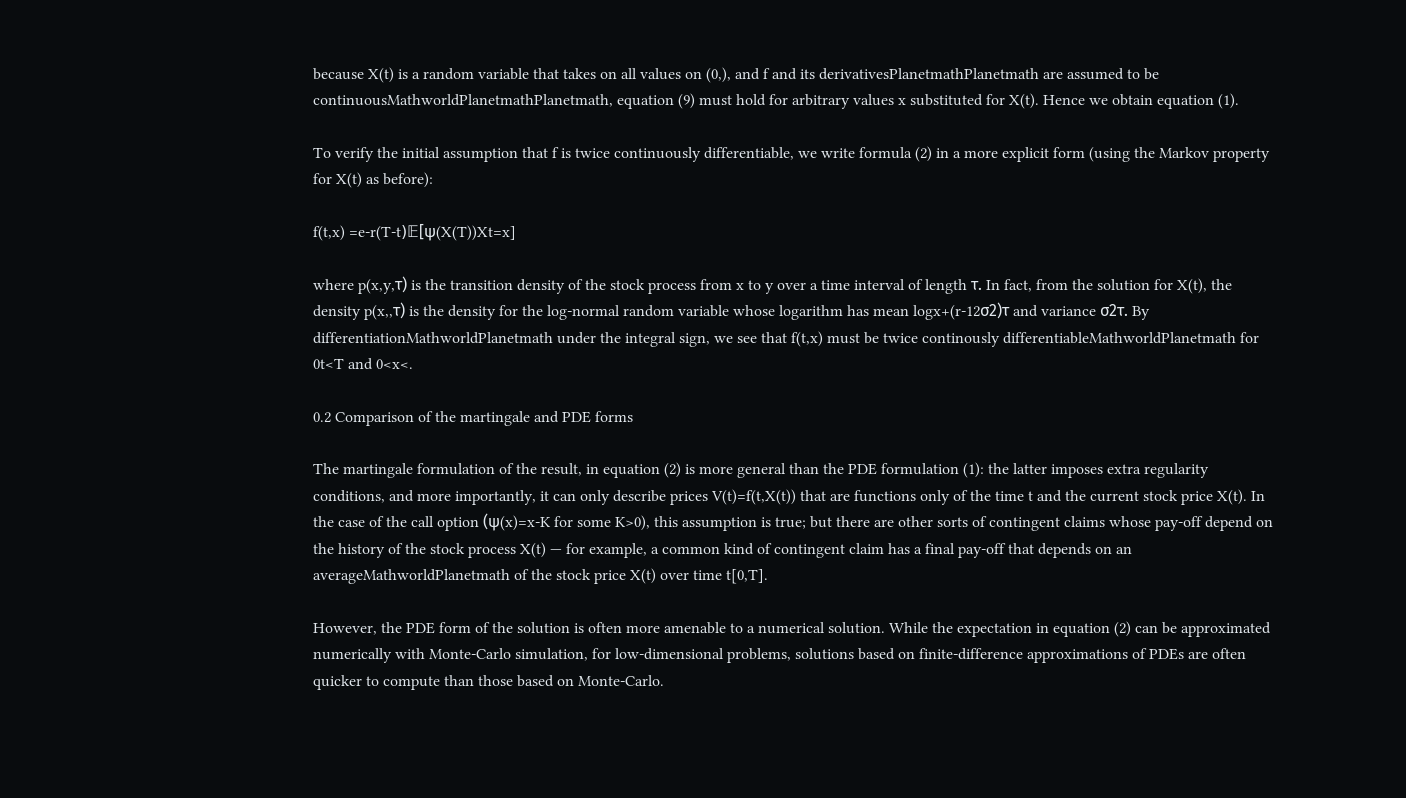because X(t) is a random variable that takes on all values on (0,), and f and its derivativesPlanetmathPlanetmath are assumed to be continuousMathworldPlanetmathPlanetmath, equation (9) must hold for arbitrary values x substituted for X(t). Hence we obtain equation (1).

To verify the initial assumption that f is twice continuously differentiable, we write formula (2) in a more explicit form (using the Markov property for X(t) as before):

f(t,x) =e-r(T-t)𝔼[ψ(X(T))Xt=x]

where p(x,y,τ) is the transition density of the stock process from x to y over a time interval of length τ. In fact, from the solution for X(t), the density p(x,,τ) is the density for the log-normal random variable whose logarithm has mean logx+(r-12σ2)τ and variance σ2τ. By differentiationMathworldPlanetmath under the integral sign, we see that f(t,x) must be twice continously differentiableMathworldPlanetmath for 0t<T and 0<x<.

0.2 Comparison of the martingale and PDE forms

The martingale formulation of the result, in equation (2) is more general than the PDE formulation (1): the latter imposes extra regularity conditions, and more importantly, it can only describe prices V(t)=f(t,X(t)) that are functions only of the time t and the current stock price X(t). In the case of the call option (ψ(x)=x-K for some K>0), this assumption is true; but there are other sorts of contingent claims whose pay-off depend on the history of the stock process X(t) — for example, a common kind of contingent claim has a final pay-off that depends on an averageMathworldPlanetmath of the stock price X(t) over time t[0,T].

However, the PDE form of the solution is often more amenable to a numerical solution. While the expectation in equation (2) can be approximated numerically with Monte-Carlo simulation, for low-dimensional problems, solutions based on finite-difference approximations of PDEs are often quicker to compute than those based on Monte-Carlo.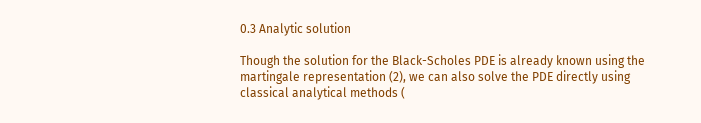0.3 Analytic solution

Though the solution for the Black-Scholes PDE is already known using the martingale representation (2), we can also solve the PDE directly using classical analytical methods (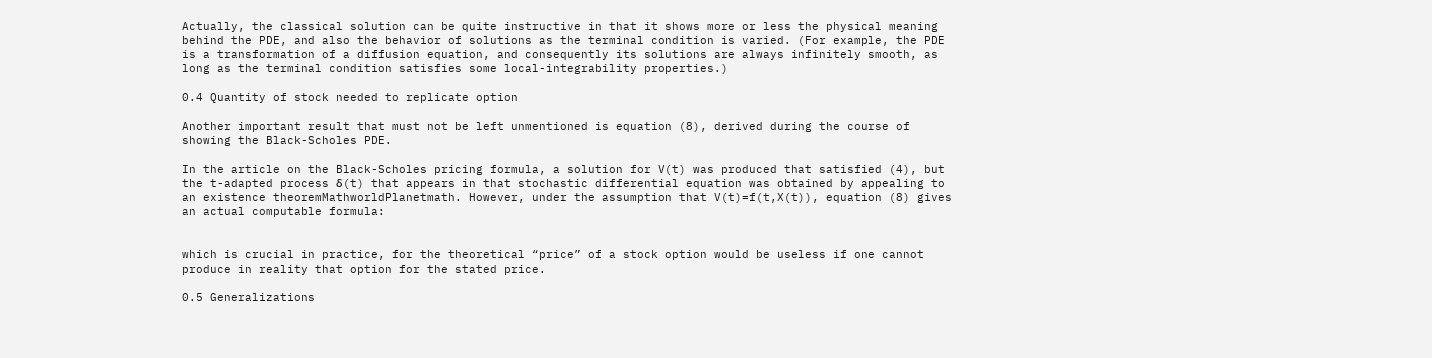Actually, the classical solution can be quite instructive in that it shows more or less the physical meaning behind the PDE, and also the behavior of solutions as the terminal condition is varied. (For example, the PDE is a transformation of a diffusion equation, and consequently its solutions are always infinitely smooth, as long as the terminal condition satisfies some local-integrability properties.)

0.4 Quantity of stock needed to replicate option

Another important result that must not be left unmentioned is equation (8), derived during the course of showing the Black-Scholes PDE.

In the article on the Black-Scholes pricing formula, a solution for V(t) was produced that satisfied (4), but the t-adapted process δ(t) that appears in that stochastic differential equation was obtained by appealing to an existence theoremMathworldPlanetmath. However, under the assumption that V(t)=f(t,X(t)), equation (8) gives an actual computable formula:


which is crucial in practice, for the theoretical “price” of a stock option would be useless if one cannot produce in reality that option for the stated price.

0.5 Generalizations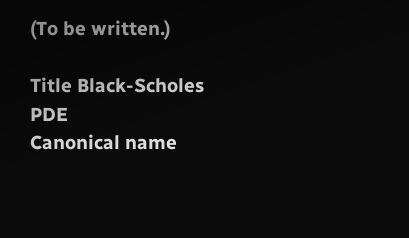(To be written.)

Title Black-Scholes PDE
Canonical name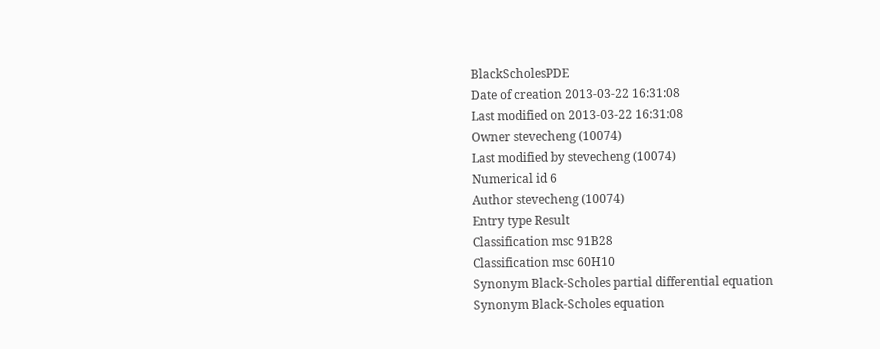BlackScholesPDE
Date of creation 2013-03-22 16:31:08
Last modified on 2013-03-22 16:31:08
Owner stevecheng (10074)
Last modified by stevecheng (10074)
Numerical id 6
Author stevecheng (10074)
Entry type Result
Classification msc 91B28
Classification msc 60H10
Synonym Black-Scholes partial differential equation
Synonym Black-Scholes equation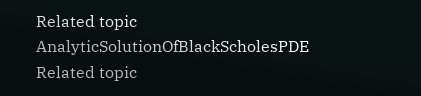Related topic AnalyticSolutionOfBlackScholesPDE
Related topic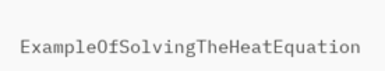ExampleOfSolvingTheHeatEquation